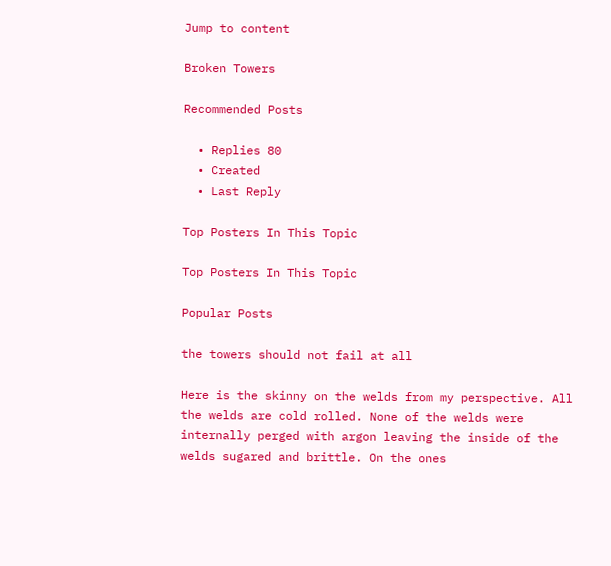Jump to content

Broken Towers

Recommended Posts

  • Replies 80
  • Created
  • Last Reply

Top Posters In This Topic

Top Posters In This Topic

Popular Posts

the towers should not fail at all

Here is the skinny on the welds from my perspective. All the welds are cold rolled. None of the welds were internally perged with argon leaving the inside of the welds sugared and brittle. On the ones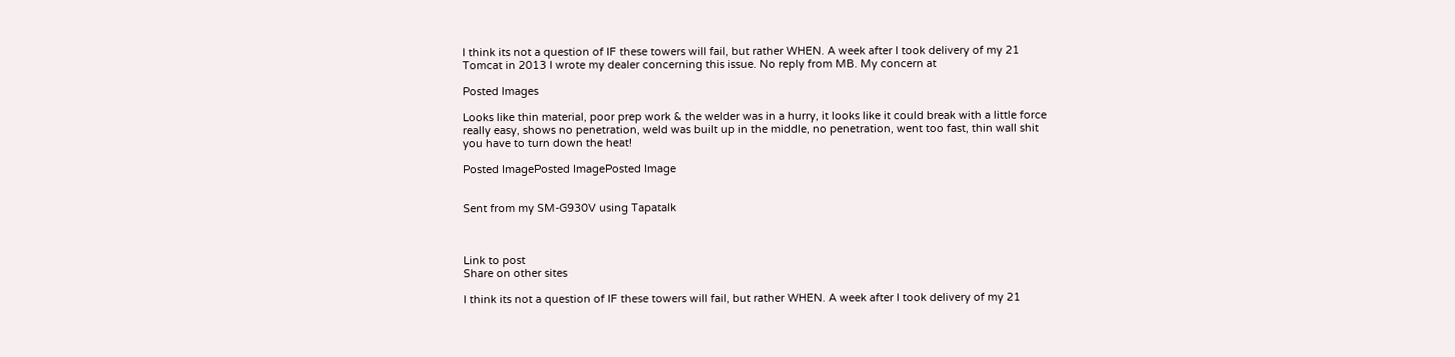I think its not a question of IF these towers will fail, but rather WHEN. A week after I took delivery of my 21 Tomcat in 2013 I wrote my dealer concerning this issue. No reply from MB. My concern at

Posted Images

Looks like thin material, poor prep work & the welder was in a hurry, it looks like it could break with a little force really easy, shows no penetration, weld was built up in the middle, no penetration, went too fast, thin wall shit you have to turn down the heat!

Posted ImagePosted ImagePosted Image


Sent from my SM-G930V using Tapatalk



Link to post
Share on other sites

I think its not a question of IF these towers will fail, but rather WHEN. A week after I took delivery of my 21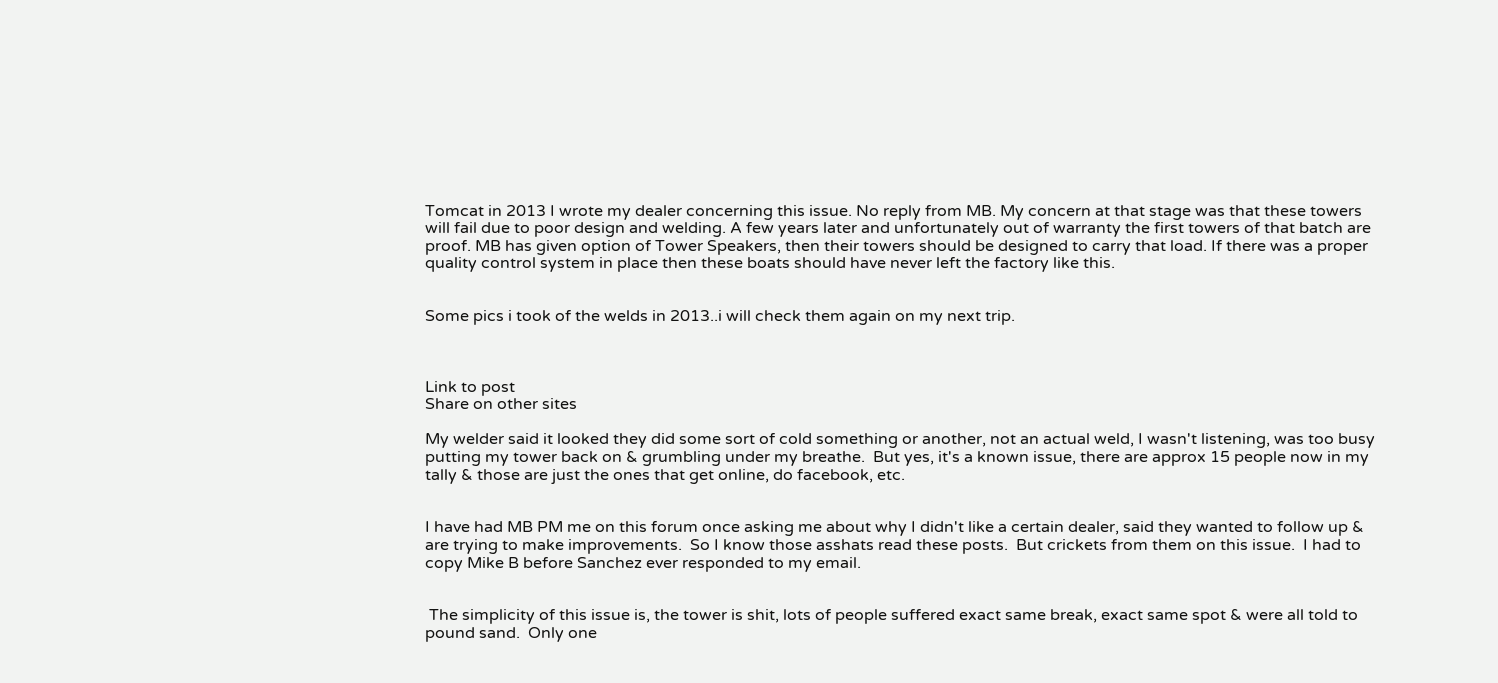Tomcat in 2013 I wrote my dealer concerning this issue. No reply from MB. My concern at that stage was that these towers will fail due to poor design and welding. A few years later and unfortunately out of warranty the first towers of that batch are proof. MB has given option of Tower Speakers, then their towers should be designed to carry that load. If there was a proper quality control system in place then these boats should have never left the factory like this.


Some pics i took of the welds in 2013..i will check them again on my next trip.



Link to post
Share on other sites

My welder said it looked they did some sort of cold something or another, not an actual weld, I wasn't listening, was too busy putting my tower back on & grumbling under my breathe.  But yes, it's a known issue, there are approx 15 people now in my tally & those are just the ones that get online, do facebook, etc.


I have had MB PM me on this forum once asking me about why I didn't like a certain dealer, said they wanted to follow up & are trying to make improvements.  So I know those asshats read these posts.  But crickets from them on this issue.  I had to copy Mike B before Sanchez ever responded to my email.


 The simplicity of this issue is, the tower is shit, lots of people suffered exact same break, exact same spot & were all told to pound sand.  Only one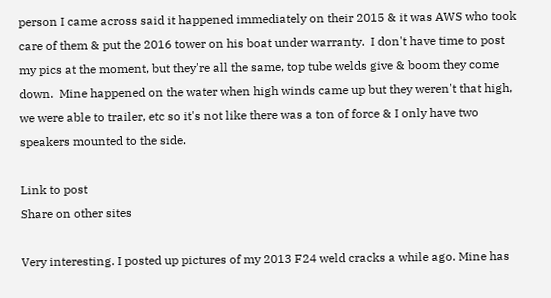person I came across said it happened immediately on their 2015 & it was AWS who took care of them & put the 2016 tower on his boat under warranty.  I don't have time to post my pics at the moment, but they're all the same, top tube welds give & boom they come down.  Mine happened on the water when high winds came up but they weren't that high, we were able to trailer, etc so it's not like there was a ton of force & I only have two speakers mounted to the side.

Link to post
Share on other sites

Very interesting. I posted up pictures of my 2013 F24 weld cracks a while ago. Mine has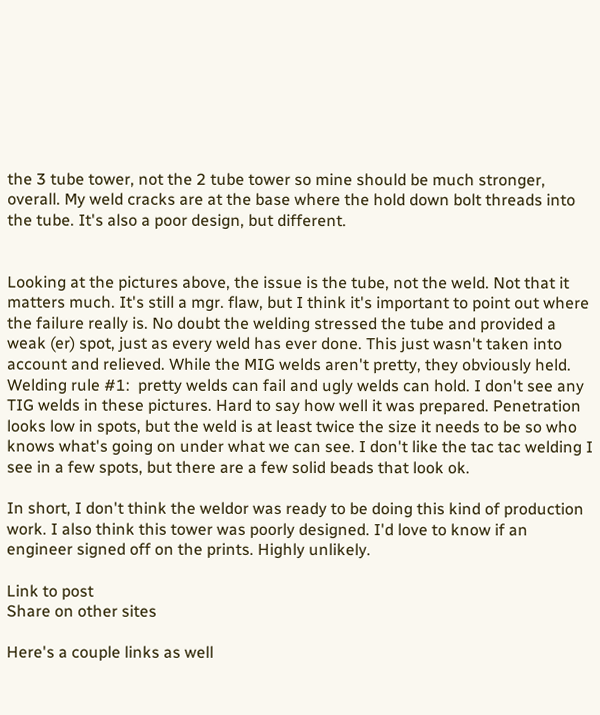the 3 tube tower, not the 2 tube tower so mine should be much stronger, overall. My weld cracks are at the base where the hold down bolt threads into the tube. It's also a poor design, but different.


Looking at the pictures above, the issue is the tube, not the weld. Not that it matters much. It's still a mgr. flaw, but I think it's important to point out where the failure really is. No doubt the welding stressed the tube and provided a weak (er) spot, just as every weld has ever done. This just wasn't taken into account and relieved. While the MIG welds aren't pretty, they obviously held. Welding rule #1:  pretty welds can fail and ugly welds can hold. I don't see any TIG welds in these pictures. Hard to say how well it was prepared. Penetration looks low in spots, but the weld is at least twice the size it needs to be so who knows what's going on under what we can see. I don't like the tac tac welding I see in a few spots, but there are a few solid beads that look ok.

In short, I don't think the weldor was ready to be doing this kind of production work. I also think this tower was poorly designed. I'd love to know if an engineer signed off on the prints. Highly unlikely.

Link to post
Share on other sites

Here's a couple links as well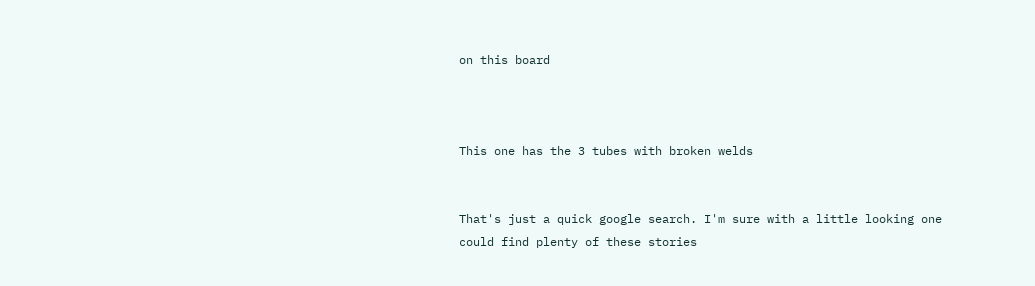on this board



This one has the 3 tubes with broken welds


That's just a quick google search. I'm sure with a little looking one could find plenty of these stories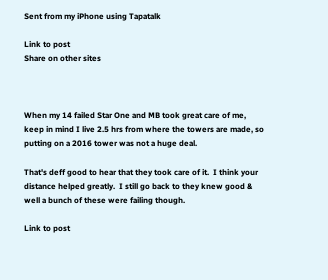Sent from my iPhone using Tapatalk

Link to post
Share on other sites



When my 14 failed Star One and MB took great care of me, keep in mind I live 2.5 hrs from where the towers are made, so putting on a 2016 tower was not a huge deal.

That's deff good to hear that they took care of it.  I think your distance helped greatly.  I still go back to they knew good & well a bunch of these were failing though.

Link to post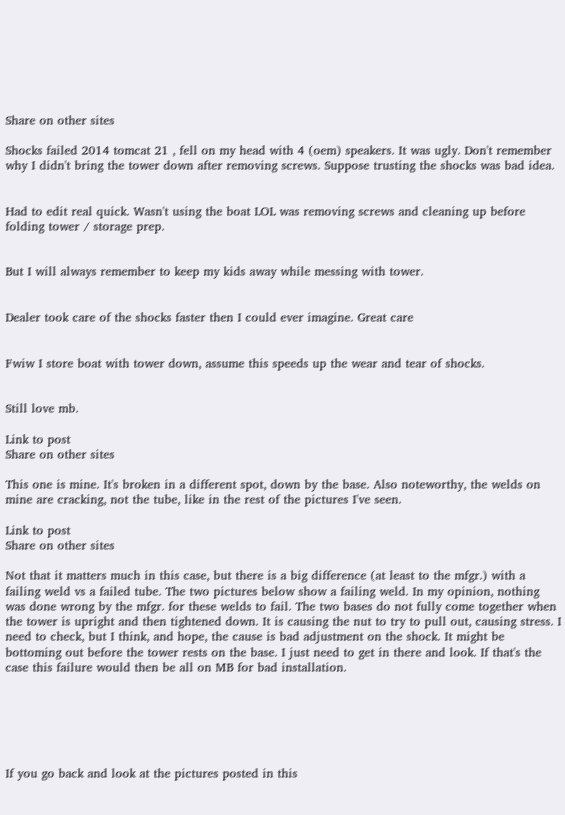Share on other sites

Shocks failed 2014 tomcat 21 , fell on my head with 4 (oem) speakers. It was ugly. Don't remember why I didn't bring the tower down after removing screws. Suppose trusting the shocks was bad idea.


Had to edit real quick. Wasn't using the boat LOL was removing screws and cleaning up before folding tower / storage prep.


But I will always remember to keep my kids away while messing with tower.


Dealer took care of the shocks faster then I could ever imagine. Great care


Fwiw I store boat with tower down, assume this speeds up the wear and tear of shocks.


Still love mb.

Link to post
Share on other sites

This one is mine. It's broken in a different spot, down by the base. Also noteworthy, the welds on mine are cracking, not the tube, like in the rest of the pictures I've seen.

Link to post
Share on other sites

Not that it matters much in this case, but there is a big difference (at least to the mfgr.) with a failing weld vs a failed tube. The two pictures below show a failing weld. In my opinion, nothing was done wrong by the mfgr. for these welds to fail. The two bases do not fully come together when the tower is upright and then tightened down. It is causing the nut to try to pull out, causing stress. I need to check, but I think, and hope, the cause is bad adjustment on the shock. It might be bottoming out before the tower rests on the base. I just need to get in there and look. If that's the case this failure would then be all on MB for bad installation.






If you go back and look at the pictures posted in this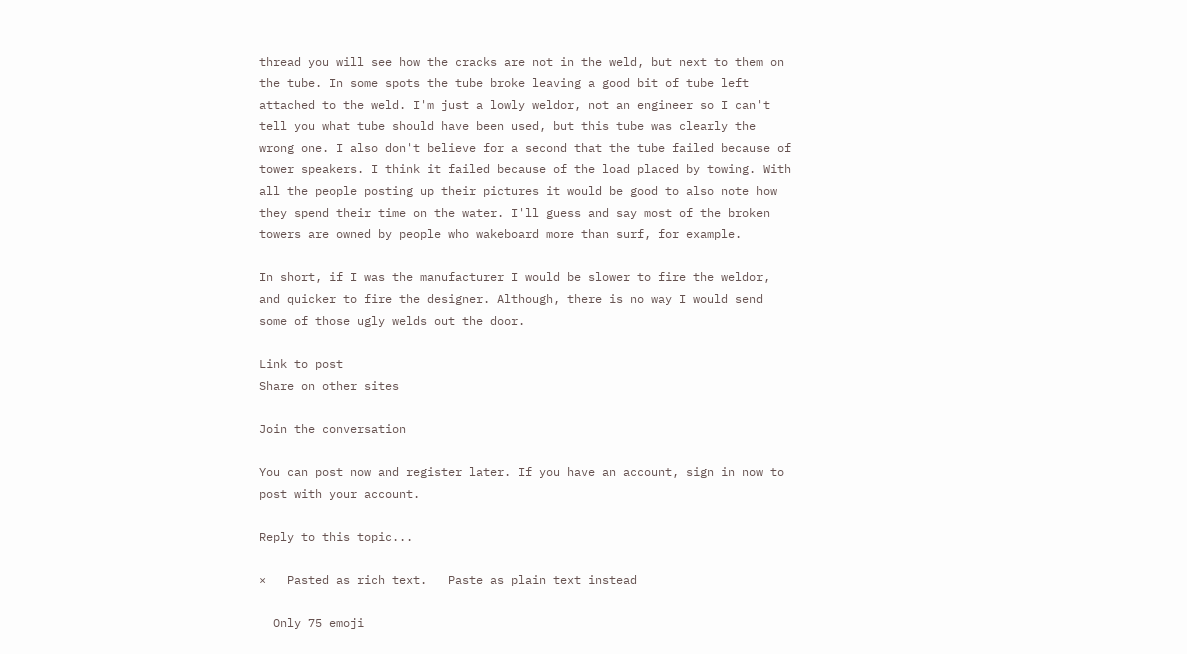thread you will see how the cracks are not in the weld, but next to them on the tube. In some spots the tube broke leaving a good bit of tube left attached to the weld. I'm just a lowly weldor, not an engineer so I can't tell you what tube should have been used, but this tube was clearly the wrong one. I also don't believe for a second that the tube failed because of tower speakers. I think it failed because of the load placed by towing. With all the people posting up their pictures it would be good to also note how they spend their time on the water. I'll guess and say most of the broken towers are owned by people who wakeboard more than surf, for example.

In short, if I was the manufacturer I would be slower to fire the weldor, and quicker to fire the designer. Although, there is no way I would send some of those ugly welds out the door.

Link to post
Share on other sites

Join the conversation

You can post now and register later. If you have an account, sign in now to post with your account.

Reply to this topic...

×   Pasted as rich text.   Paste as plain text instead

  Only 75 emoji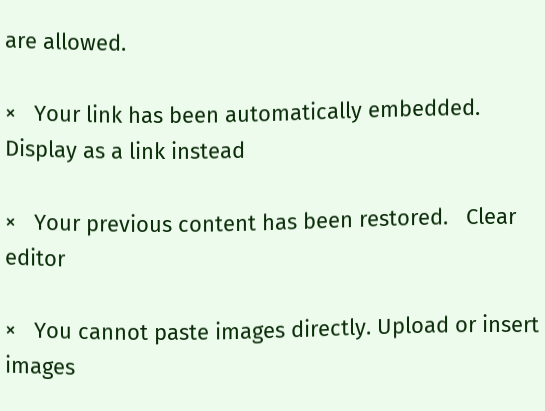are allowed.

×   Your link has been automatically embedded.   Display as a link instead

×   Your previous content has been restored.   Clear editor

×   You cannot paste images directly. Upload or insert images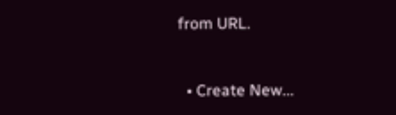from URL.


  • Create New...